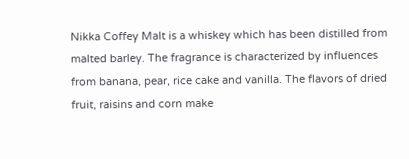Nikka Coffey Malt is a whiskey which has been distilled from malted barley. The fragrance is characterized by influences from banana, pear, rice cake and vanilla. The flavors of dried fruit, raisins and corn make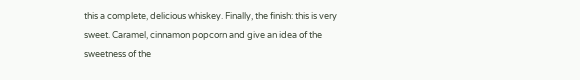this a complete, delicious whiskey. Finally, the finish: this is very sweet. Caramel, cinnamon popcorn and give an idea of the sweetness of the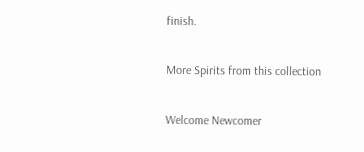finish.

More Spirits from this collection

Welcome Newcomer